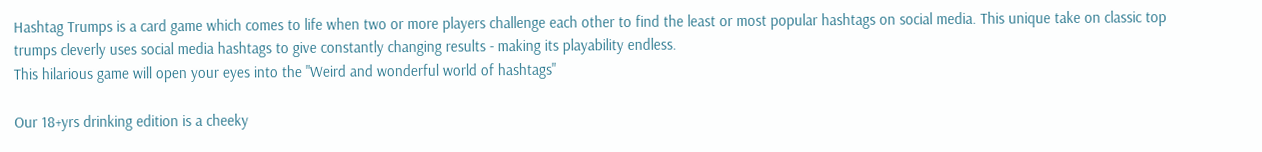Hashtag Trumps is a card game which comes to life when two or more players challenge each other to find the least or most popular hashtags on social media. This unique take on classic top trumps cleverly uses social media hashtags to give constantly changing results - making its playability endless.
This hilarious game will open your eyes into the "Weird and wonderful world of hashtags"

Our 18+yrs drinking edition is a cheeky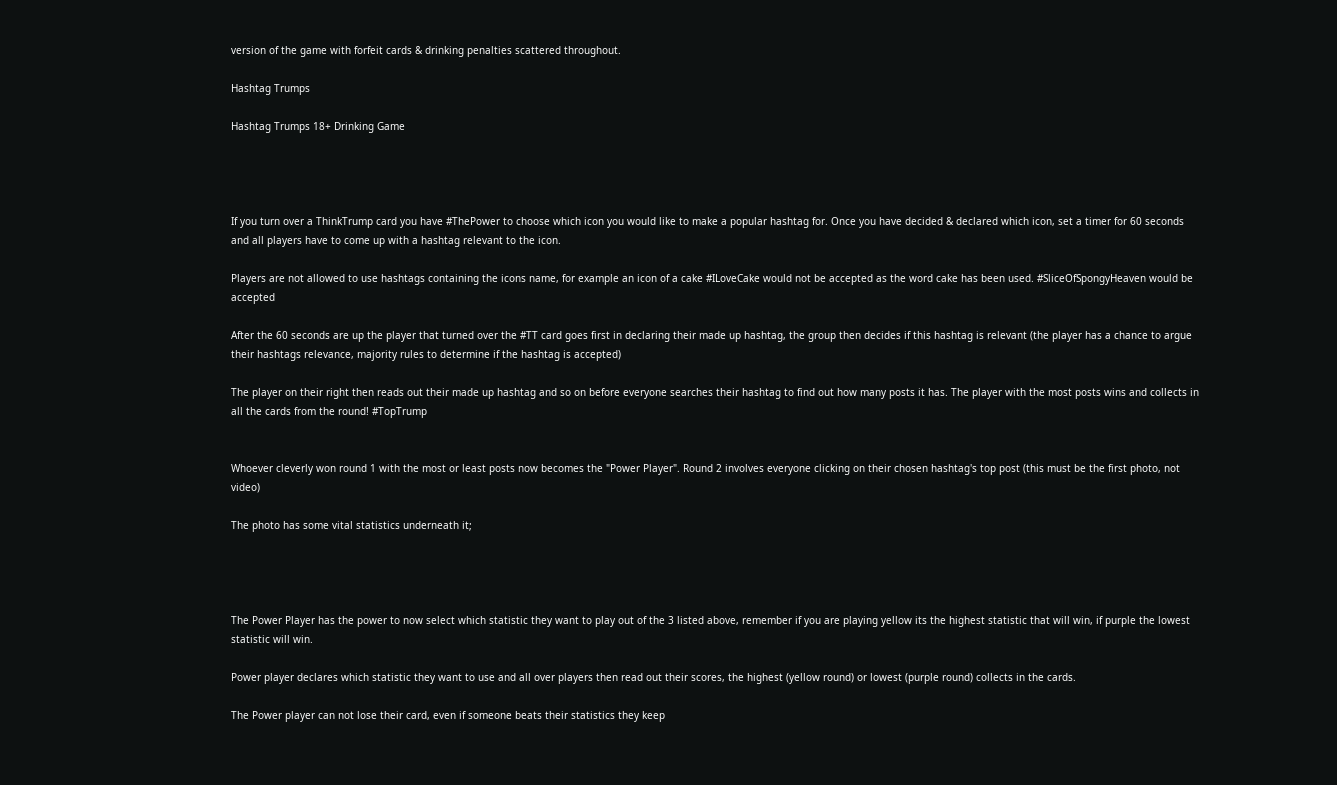version of the game with forfeit cards & drinking penalties scattered throughout.

Hashtag Trumps

Hashtag Trumps 18+ Drinking Game




If you turn over a ThinkTrump card you have #ThePower to choose which icon you would like to make a popular hashtag for. Once you have decided & declared which icon, set a timer for 60 seconds and all players have to come up with a hashtag relevant to the icon.

Players are not allowed to use hashtags containing the icons name, for example an icon of a cake #ILoveCake would not be accepted as the word cake has been used. #SliceOfSpongyHeaven would be accepted

After the 60 seconds are up the player that turned over the #TT card goes first in declaring their made up hashtag, the group then decides if this hashtag is relevant (the player has a chance to argue their hashtags relevance, majority rules to determine if the hashtag is accepted)

The player on their right then reads out their made up hashtag and so on before everyone searches their hashtag to find out how many posts it has. The player with the most posts wins and collects in all the cards from the round! #TopTrump


Whoever cleverly won round 1 with the most or least posts now becomes the "Power Player". Round 2 involves everyone clicking on their chosen hashtag's top post (this must be the first photo, not video)

The photo has some vital statistics underneath it;




The Power Player has the power to now select which statistic they want to play out of the 3 listed above, remember if you are playing yellow its the highest statistic that will win, if purple the lowest statistic will win.

Power player declares which statistic they want to use and all over players then read out their scores, the highest (yellow round) or lowest (purple round) collects in the cards.

The Power player can not lose their card, even if someone beats their statistics they keep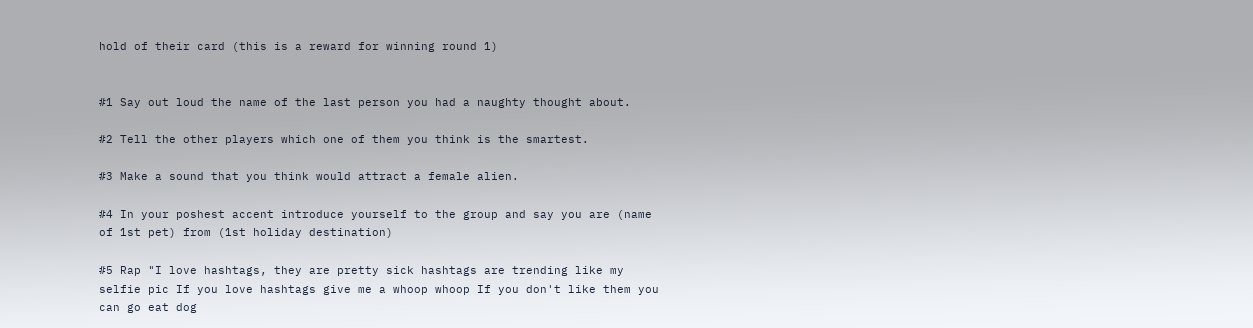hold of their card (this is a reward for winning round 1)


#1 Say out loud the name of the last person you had a naughty thought about.

#2 Tell the other players which one of them you think is the smartest.

#3 Make a sound that you think would attract a female alien.

#4 In your poshest accent introduce yourself to the group and say you are (name of 1st pet) from (1st holiday destination)

#5 Rap "I love hashtags, they are pretty sick hashtags are trending like my selfie pic If you love hashtags give me a whoop whoop If you don't like them you can go eat dog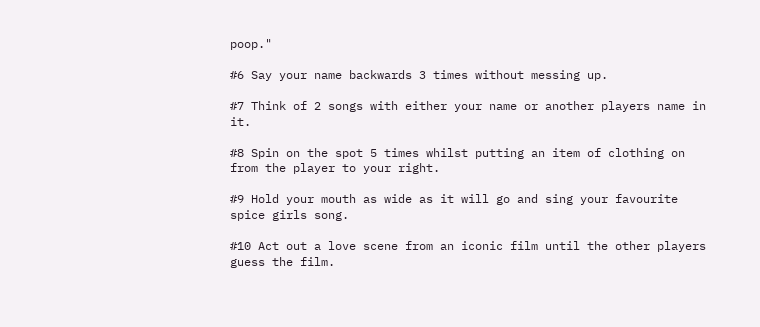poop."

#6 Say your name backwards 3 times without messing up.

#7 Think of 2 songs with either your name or another players name in it.

#8 Spin on the spot 5 times whilst putting an item of clothing on from the player to your right.

#9 Hold your mouth as wide as it will go and sing your favourite spice girls song.

#10 Act out a love scene from an iconic film until the other players guess the film.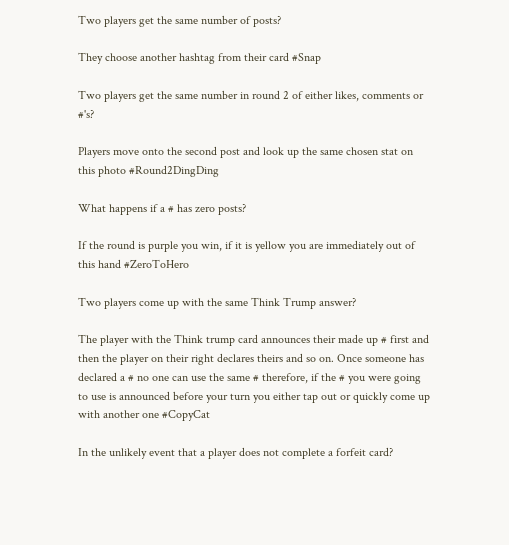Two players get the same number of posts?

They choose another hashtag from their card #Snap

Two players get the same number in round 2 of either likes, comments or #'s?

Players move onto the second post and look up the same chosen stat on this photo #Round2DingDing

What happens if a # has zero posts?

If the round is purple you win, if it is yellow you are immediately out of this hand #ZeroToHero

Two players come up with the same Think Trump answer?

The player with the Think trump card announces their made up # first and then the player on their right declares theirs and so on. Once someone has declared a # no one can use the same # therefore, if the # you were going to use is announced before your turn you either tap out or quickly come up with another one #CopyCat

In the unlikely event that a player does not complete a forfeit card?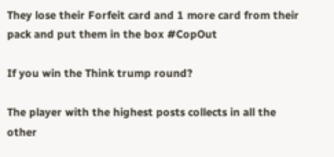They lose their Forfeit card and 1 more card from their pack and put them in the box #CopOut

If you win the Think trump round?

The player with the highest posts collects in all the other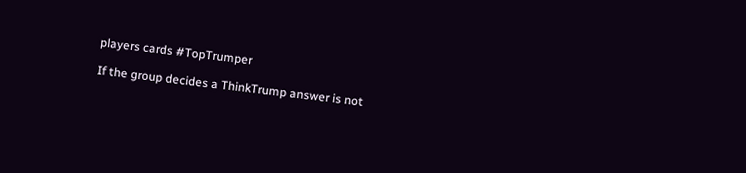players cards #TopTrumper

If the group decides a ThinkTrump answer is not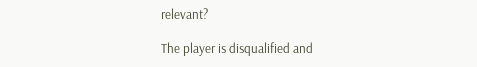relevant?

The player is disqualified and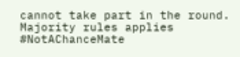cannot take part in the round. Majority rules applies #NotAChanceMate